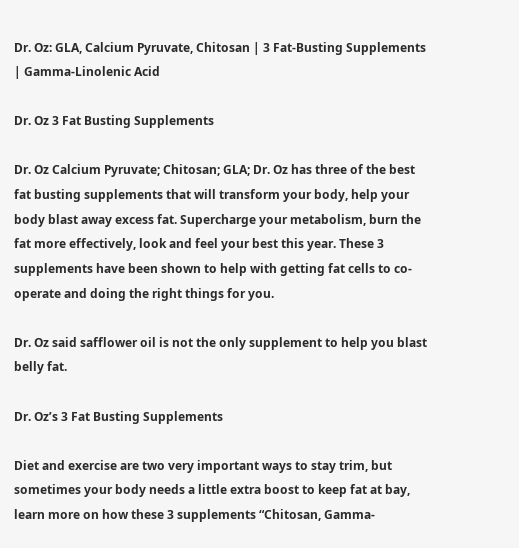Dr. Oz: GLA, Calcium Pyruvate, Chitosan | 3 Fat-Busting Supplements | Gamma-Linolenic Acid

Dr. Oz 3 Fat Busting Supplements

Dr. Oz Calcium Pyruvate; Chitosan; GLA; Dr. Oz has three of the best fat busting supplements that will transform your body, help your body blast away excess fat. Supercharge your metabolism, burn the fat more effectively, look and feel your best this year. These 3 supplements have been shown to help with getting fat cells to co-operate and doing the right things for you.

Dr. Oz said safflower oil is not the only supplement to help you blast belly fat.

Dr. Oz’s 3 Fat Busting Supplements

Diet and exercise are two very important ways to stay trim, but sometimes your body needs a little extra boost to keep fat at bay, learn more on how these 3 supplements “Chitosan, Gamma-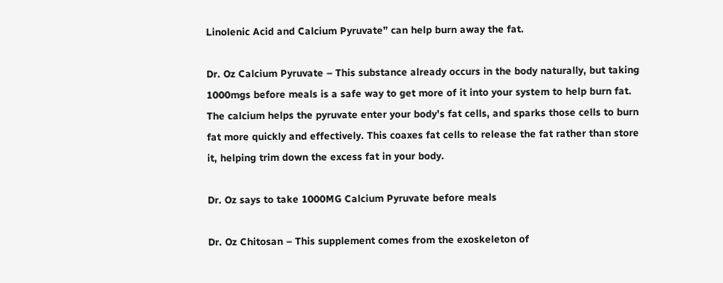Linolenic Acid and Calcium Pyruvate” can help burn away the fat.

Dr. Oz Calcium Pyruvate – This substance already occurs in the body naturally, but taking 1000mgs before meals is a safe way to get more of it into your system to help burn fat. The calcium helps the pyruvate enter your body’s fat cells, and sparks those cells to burn fat more quickly and effectively. This coaxes fat cells to release the fat rather than store it, helping trim down the excess fat in your body.

Dr. Oz says to take 1000MG Calcium Pyruvate before meals

Dr. Oz Chitosan – This supplement comes from the exoskeleton of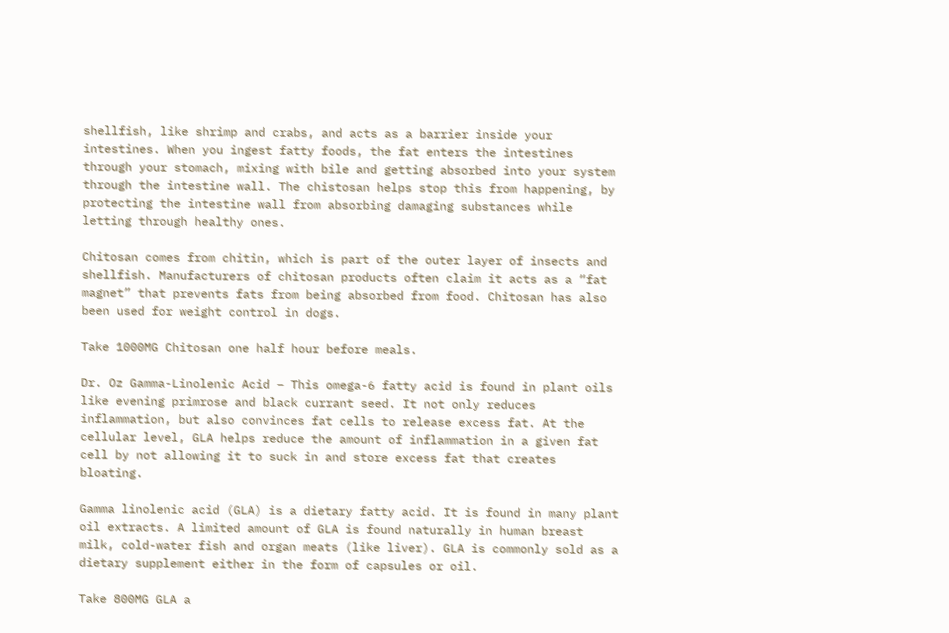shellfish, like shrimp and crabs, and acts as a barrier inside your intestines. When you ingest fatty foods, the fat enters the intestines through your stomach, mixing with bile and getting absorbed into your system through the intestine wall. The chistosan helps stop this from happening, by protecting the intestine wall from absorbing damaging substances while letting through healthy ones.

Chitosan comes from chitin, which is part of the outer layer of insects and shellfish. Manufacturers of chitosan products often claim it acts as a “fat magnet” that prevents fats from being absorbed from food. Chitosan has also been used for weight control in dogs.

Take 1000MG Chitosan one half hour before meals.

Dr. Oz Gamma-Linolenic Acid – This omega-6 fatty acid is found in plant oils like evening primrose and black currant seed. It not only reduces inflammation, but also convinces fat cells to release excess fat. At the cellular level, GLA helps reduce the amount of inflammation in a given fat cell by not allowing it to suck in and store excess fat that creates bloating.

Gamma linolenic acid (GLA) is a dietary fatty acid. It is found in many plant oil extracts. A limited amount of GLA is found naturally in human breast milk, cold-water fish and organ meats (like liver). GLA is commonly sold as a dietary supplement either in the form of capsules or oil.

Take 800MG GLA a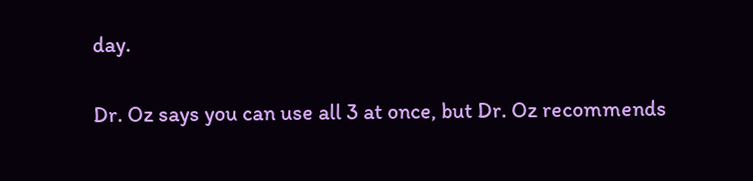day.

Dr. Oz says you can use all 3 at once, but Dr. Oz recommends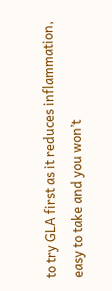to try GLA first as it reduces inflammation, easy to take and you won’t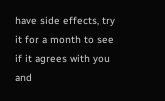have side effects, try it for a month to see if it agrees with you and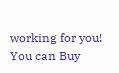working for you! You can Buy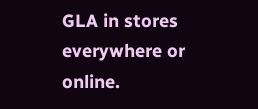GLA in stores everywhere or online.